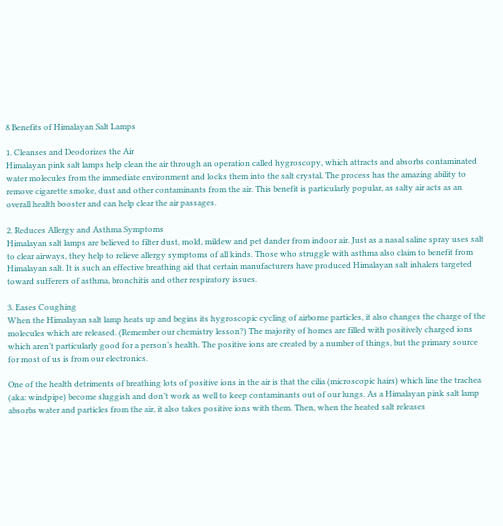8 Benefits of Himalayan Salt Lamps

1. Cleanses and Deodorizes the Air
Himalayan pink salt lamps help clean the air through an operation called hygroscopy, which attracts and absorbs contaminated water molecules from the immediate environment and locks them into the salt crystal. The process has the amazing ability to remove cigarette smoke, dust and other contaminants from the air. This benefit is particularly popular, as salty air acts as an overall health booster and can help clear the air passages.

2. Reduces Allergy and Asthma Symptoms
Himalayan salt lamps are believed to filter dust, mold, mildew and pet dander from indoor air. Just as a nasal saline spray uses salt to clear airways, they help to relieve allergy symptoms of all kinds. Those who struggle with asthma also claim to benefit from Himalayan salt. It is such an effective breathing aid that certain manufacturers have produced Himalayan salt inhalers targeted toward sufferers of asthma, bronchitis and other respiratory issues.

3. Eases Coughing
When the Himalayan salt lamp heats up and begins its hygroscopic cycling of airborne particles, it also changes the charge of the molecules which are released. (Remember our chemistry lesson?) The majority of homes are filled with positively charged ions which aren’t particularly good for a person’s health. The positive ions are created by a number of things, but the primary source for most of us is from our electronics.

One of the health detriments of breathing lots of positive ions in the air is that the cilia (microscopic hairs) which line the trachea (aka: windpipe) become sluggish and don’t work as well to keep contaminants out of our lungs. As a Himalayan pink salt lamp absorbs water and particles from the air, it also takes positive ions with them. Then, when the heated salt releases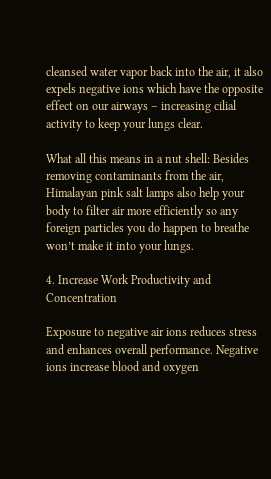cleansed water vapor back into the air, it also expels negative ions which have the opposite effect on our airways – increasing cilial activity to keep your lungs clear.

What all this means in a nut shell: Besides removing contaminants from the air, Himalayan pink salt lamps also help your body to filter air more efficiently so any foreign particles you do happen to breathe won’t make it into your lungs.

4. Increase Work Productivity and Concentration

Exposure to negative air ions reduces stress and enhances overall performance. Negative ions increase blood and oxygen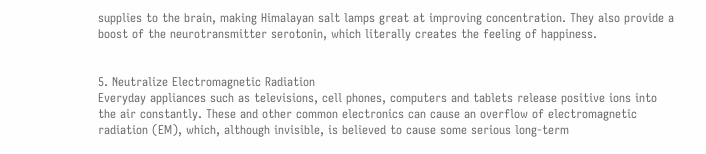supplies to the brain, making Himalayan salt lamps great at improving concentration. They also provide a boost of the neurotransmitter serotonin, which literally creates the feeling of happiness.


5. Neutralize Electromagnetic Radiation
Everyday appliances such as televisions, cell phones, computers and tablets release positive ions into the air constantly. These and other common electronics can cause an overflow of electromagnetic radiation (EM), which, although invisible, is believed to cause some serious long-term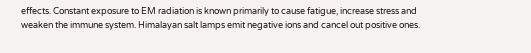effects. Constant exposure to EM radiation is known primarily to cause fatigue, increase stress and weaken the immune system. Himalayan salt lamps emit negative ions and cancel out positive ones.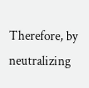Therefore, by neutralizing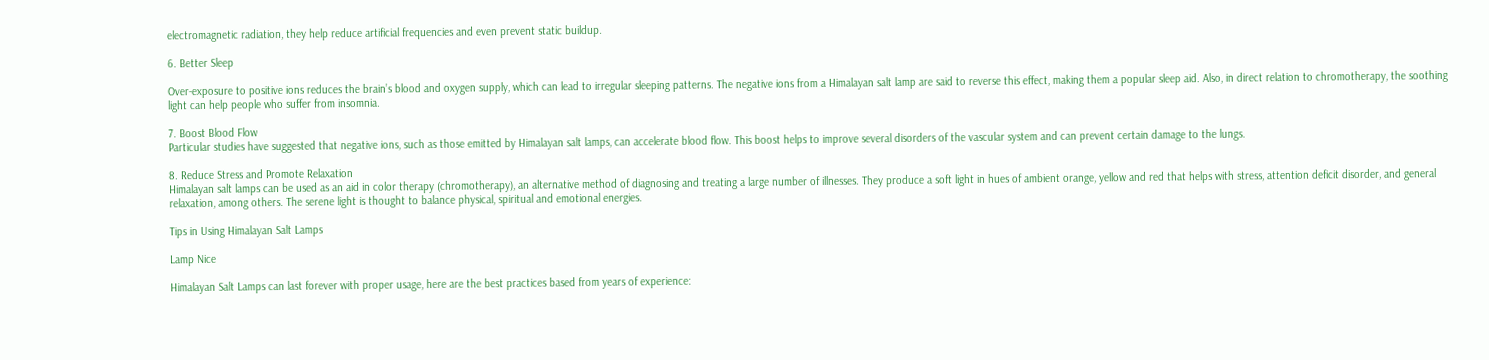electromagnetic radiation, they help reduce artificial frequencies and even prevent static buildup.

6. Better Sleep

Over-exposure to positive ions reduces the brain’s blood and oxygen supply, which can lead to irregular sleeping patterns. The negative ions from a Himalayan salt lamp are said to reverse this effect, making them a popular sleep aid. Also, in direct relation to chromotherapy, the soothing light can help people who suffer from insomnia.

7. Boost Blood Flow
Particular studies have suggested that negative ions, such as those emitted by Himalayan salt lamps, can accelerate blood flow. This boost helps to improve several disorders of the vascular system and can prevent certain damage to the lungs.

8. Reduce Stress and Promote Relaxation
Himalayan salt lamps can be used as an aid in color therapy (chromotherapy), an alternative method of diagnosing and treating a large number of illnesses. They produce a soft light in hues of ambient orange, yellow and red that helps with stress, attention deficit disorder, and general relaxation, among others. The serene light is thought to balance physical, spiritual and emotional energies.

Tips in Using Himalayan Salt Lamps

Lamp Nice

Himalayan Salt Lamps can last forever with proper usage, here are the best practices based from years of experience: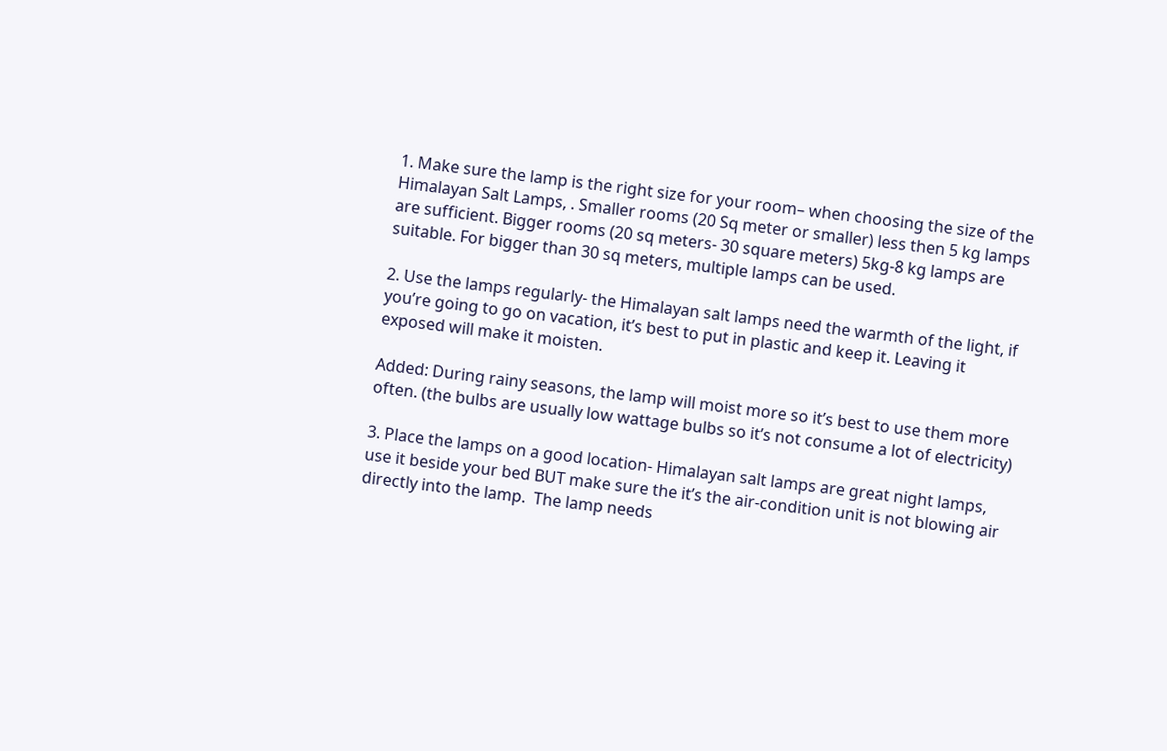1. Make sure the lamp is the right size for your room– when choosing the size of the Himalayan Salt Lamps, . Smaller rooms (20 Sq meter or smaller) less then 5 kg lamps are sufficient. Bigger rooms (20 sq meters- 30 square meters) 5kg-8 kg lamps are suitable. For bigger than 30 sq meters, multiple lamps can be used.

2. Use the lamps regularly- the Himalayan salt lamps need the warmth of the light, if you’re going to go on vacation, it’s best to put in plastic and keep it. Leaving it exposed will make it moisten.

Added: During rainy seasons, the lamp will moist more so it’s best to use them more often. (the bulbs are usually low wattage bulbs so it’s not consume a lot of electricity)

3. Place the lamps on a good location- Himalayan salt lamps are great night lamps, use it beside your bed BUT make sure the it’s the air-condition unit is not blowing air directly into the lamp.  The lamp needs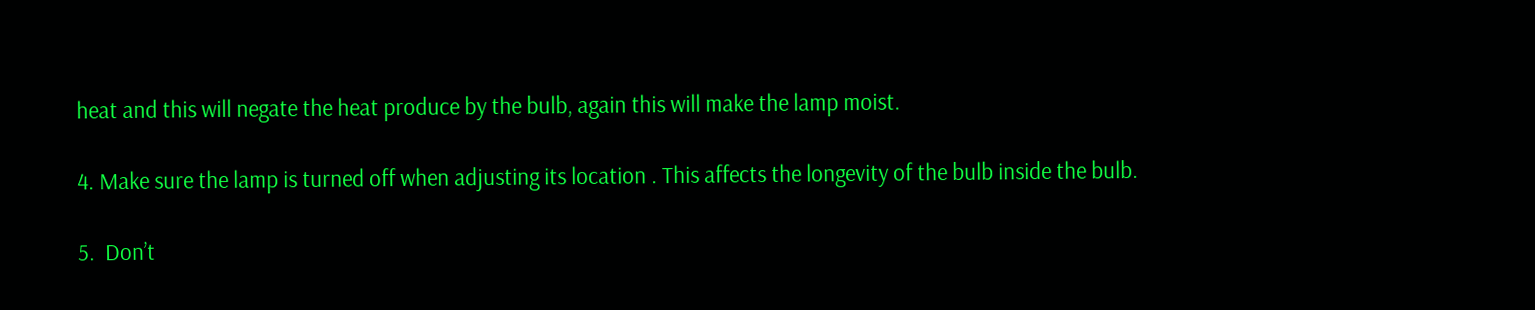heat and this will negate the heat produce by the bulb, again this will make the lamp moist.

4. Make sure the lamp is turned off when adjusting its location . This affects the longevity of the bulb inside the bulb.

5.  Don’t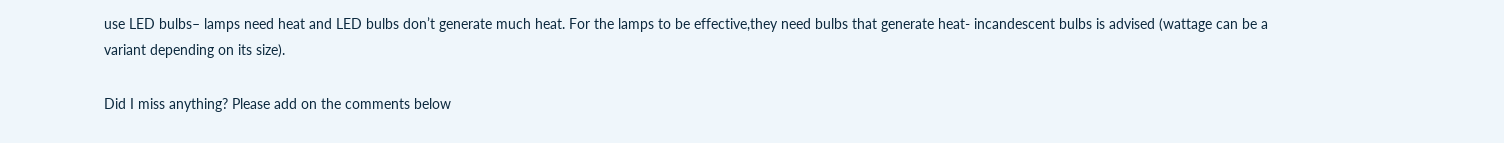use LED bulbs– lamps need heat and LED bulbs don’t generate much heat. For the lamps to be effective,they need bulbs that generate heat- incandescent bulbs is advised (wattage can be a variant depending on its size).

Did I miss anything? Please add on the comments below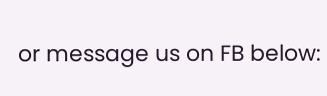or message us on FB below: